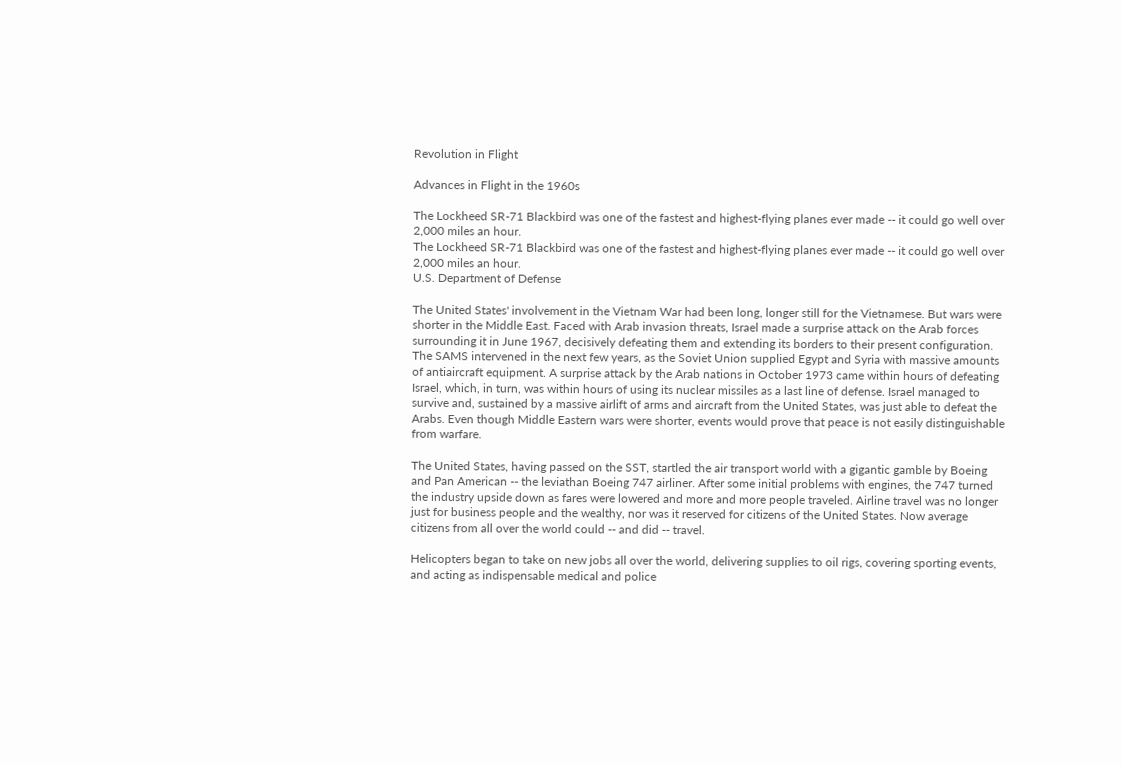Revolution in Flight

Advances in Flight in the 1960s

The Lockheed SR-71 Blackbird was one of the fastest and highest-flying planes ever made -- it could go well over 2,000 miles an hour.
The Lockheed SR-71 Blackbird was one of the fastest and highest-flying planes ever made -- it could go well over 2,000 miles an hour.
U.S. Department of Defense

The United States' involvement in the Vietnam War had been long, longer still for the Vietnamese. But wars were shorter in the Middle East. Faced with Arab invasion threats, Israel made a surprise attack on the Arab forces surrounding it in June 1967, decisively defeating them and extending its borders to their present configuration. The SAMS intervened in the next few years, as the Soviet Union supplied Egypt and Syria with massive amounts of antiaircraft equipment. A surprise attack by the Arab nations in October 1973 came within hours of defeating Israel, which, in turn, was within hours of using its nuclear missiles as a last line of defense. Israel managed to survive and, sustained by a massive airlift of arms and aircraft from the United States, was just able to defeat the Arabs. Even though Middle Eastern wars were shorter, events would prove that peace is not easily distinguishable from warfare.

The United States, having passed on the SST, startled the air transport world with a gigantic gamble by Boeing and Pan American -- the leviathan Boeing 747 airliner. After some initial problems with engines, the 747 turned the industry upside down as fares were lowered and more and more people traveled. Airline travel was no longer just for business people and the wealthy, nor was it reserved for citizens of the United States. Now average citizens from all over the world could -- and did -- travel.

Helicopters began to take on new jobs all over the world, delivering supplies to oil rigs, covering sporting events, and acting as indispensable medical and police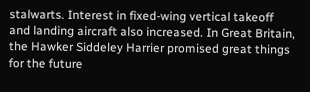stalwarts. Interest in fixed-wing vertical takeoff and landing aircraft also increased. In Great Britain, the Hawker Siddeley Harrier promised great things for the future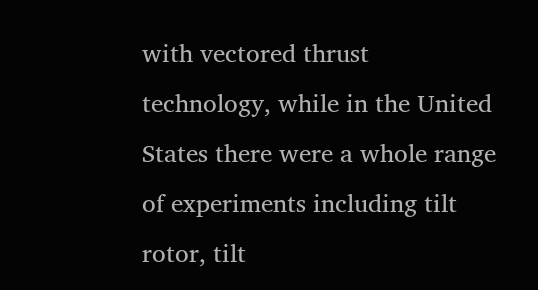with vectored thrust technology, while in the United States there were a whole range of experiments including tilt rotor, tilt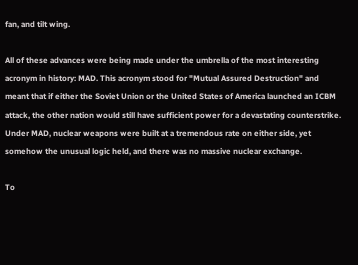fan, and tilt wing.

All of these advances were being made under the umbrella of the most interesting acronym in history: MAD. This acronym stood for "Mutual Assured Destruction" and meant that if either the Soviet Union or the United States of America launched an ICBM attack, the other nation would still have sufficient power for a devastating counterstrike. Under MAD, nuclear weapons were built at a tremendous rate on either side, yet somehow the unusual logic held, and there was no massive nuclear exchange.

To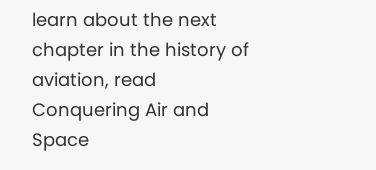learn about the next chapter in the history of aviation, read Conquering Air and Space